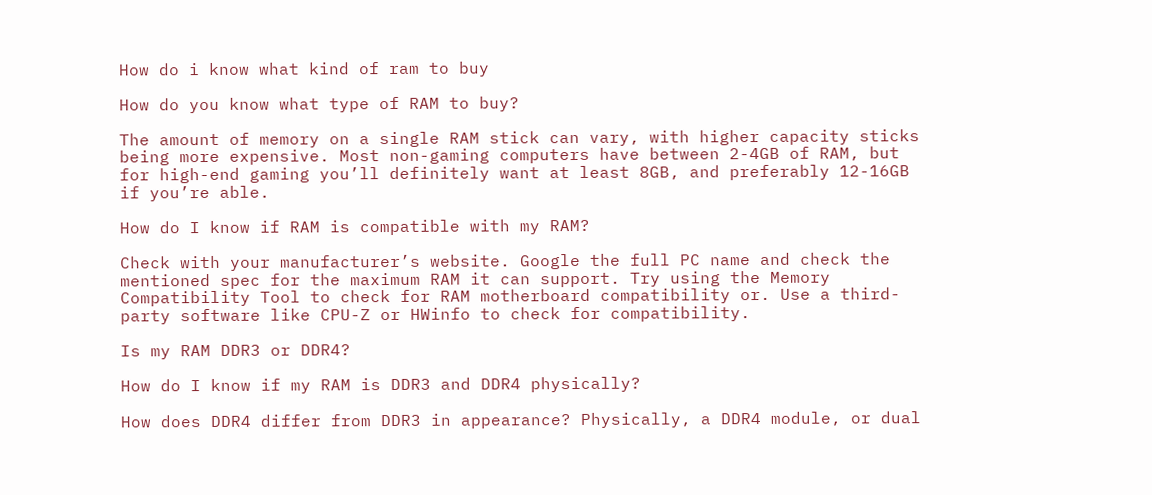How do i know what kind of ram to buy

How do you know what type of RAM to buy?

The amount of memory on a single RAM stick can vary, with higher capacity sticks being more expensive. Most non-gaming computers have between 2-4GB of RAM, but for high-end gaming you’ll definitely want at least 8GB, and preferably 12-16GB if you’re able.

How do I know if RAM is compatible with my RAM?

Check with your manufacturer’s website. Google the full PC name and check the mentioned spec for the maximum RAM it can support. Try using the Memory Compatibility Tool to check for RAM motherboard compatibility or. Use a third-party software like CPU-Z or HWinfo to check for compatibility.

Is my RAM DDR3 or DDR4?

How do I know if my RAM is DDR3 and DDR4 physically?

How does DDR4 differ from DDR3 in appearance? Physically, a DDR4 module, or dual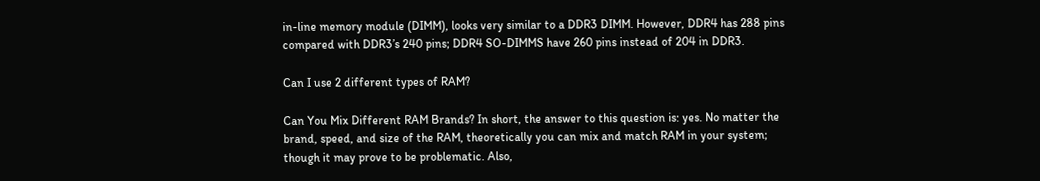in-line memory module (DIMM), looks very similar to a DDR3 DIMM. However, DDR4 has 288 pins compared with DDR3’s 240 pins; DDR4 SO-DIMMS have 260 pins instead of 204 in DDR3.

Can I use 2 different types of RAM?

Can You Mix Different RAM Brands? In short, the answer to this question is: yes. No matter the brand, speed, and size of the RAM, theoretically you can mix and match RAM in your system; though it may prove to be problematic. Also,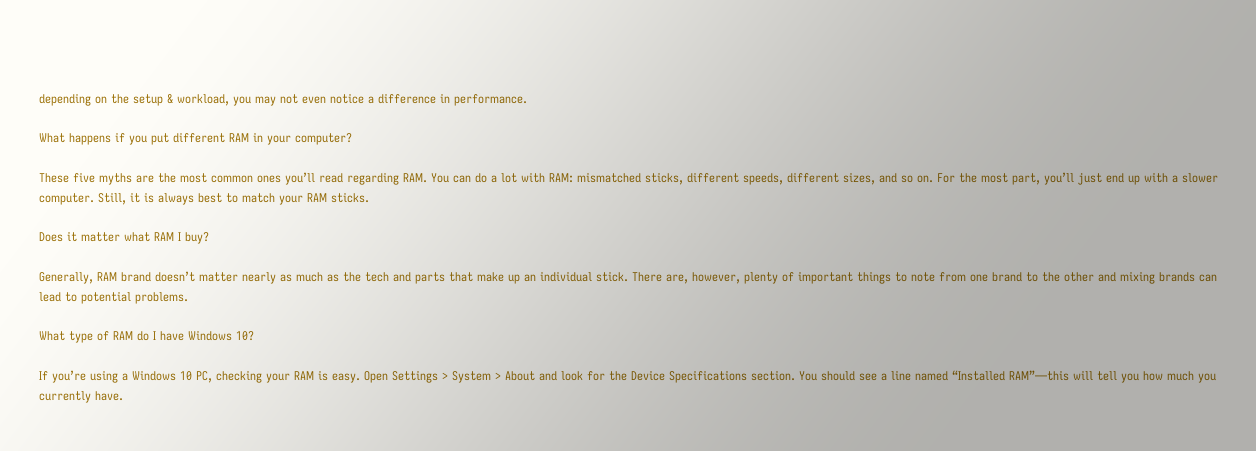depending on the setup & workload, you may not even notice a difference in performance.

What happens if you put different RAM in your computer?

These five myths are the most common ones you’ll read regarding RAM. You can do a lot with RAM: mismatched sticks, different speeds, different sizes, and so on. For the most part, you’ll just end up with a slower computer. Still, it is always best to match your RAM sticks.

Does it matter what RAM I buy?

Generally, RAM brand doesn’t matter nearly as much as the tech and parts that make up an individual stick. There are, however, plenty of important things to note from one brand to the other and mixing brands can lead to potential problems.

What type of RAM do I have Windows 10?

If you’re using a Windows 10 PC, checking your RAM is easy. Open Settings > System > About and look for the Device Specifications section. You should see a line named “Installed RAM”—this will tell you how much you currently have.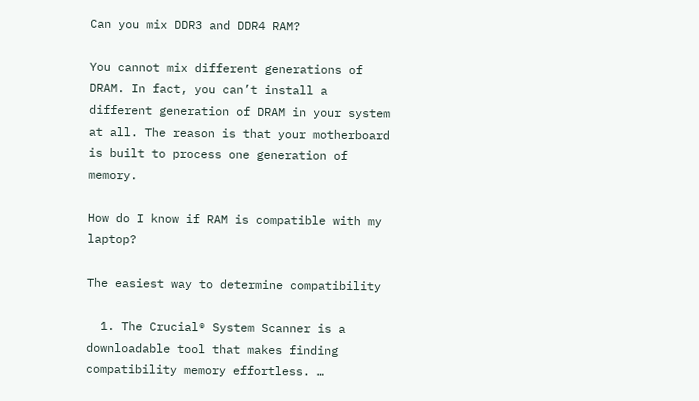Can you mix DDR3 and DDR4 RAM?

You cannot mix different generations of DRAM. In fact, you can’t install a different generation of DRAM in your system at all. The reason is that your motherboard is built to process one generation of memory.

How do I know if RAM is compatible with my laptop?

The easiest way to determine compatibility

  1. The Crucial® System Scanner is a downloadable tool that makes finding compatibility memory effortless. …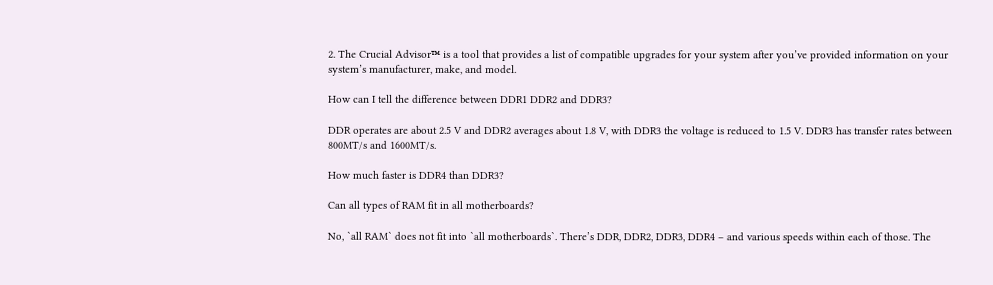2. The Crucial Advisor™ is a tool that provides a list of compatible upgrades for your system after you’ve provided information on your system’s manufacturer, make, and model.

How can I tell the difference between DDR1 DDR2 and DDR3?

DDR operates are about 2.5 V and DDR2 averages about 1.8 V, with DDR3 the voltage is reduced to 1.5 V. DDR3 has transfer rates between 800MT/s and 1600MT/s.

How much faster is DDR4 than DDR3?

Can all types of RAM fit in all motherboards?

No, `all RAM` does not fit into `all motherboards`. There’s DDR, DDR2, DDR3, DDR4 – and various speeds within each of those. The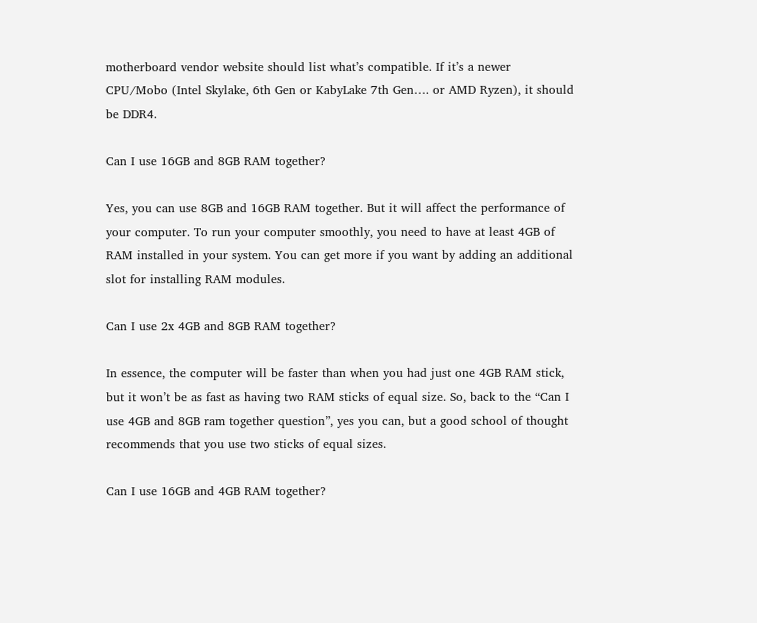motherboard vendor website should list what’s compatible. If it’s a newer CPU/Mobo (Intel Skylake, 6th Gen or KabyLake 7th Gen…. or AMD Ryzen), it should be DDR4.

Can I use 16GB and 8GB RAM together?

Yes, you can use 8GB and 16GB RAM together. But it will affect the performance of your computer. To run your computer smoothly, you need to have at least 4GB of RAM installed in your system. You can get more if you want by adding an additional slot for installing RAM modules.

Can I use 2x 4GB and 8GB RAM together?

In essence, the computer will be faster than when you had just one 4GB RAM stick, but it won’t be as fast as having two RAM sticks of equal size. So, back to the “Can I use 4GB and 8GB ram together question”, yes you can, but a good school of thought recommends that you use two sticks of equal sizes.

Can I use 16GB and 4GB RAM together?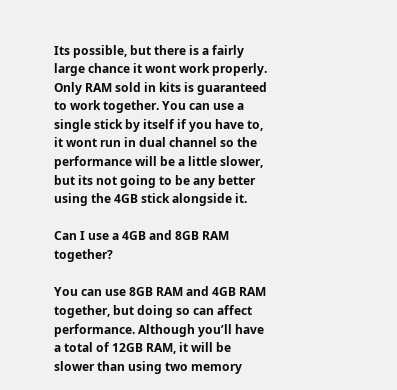Its possible, but there is a fairly large chance it wont work properly. Only RAM sold in kits is guaranteed to work together. You can use a single stick by itself if you have to, it wont run in dual channel so the performance will be a little slower, but its not going to be any better using the 4GB stick alongside it.

Can I use a 4GB and 8GB RAM together?

You can use 8GB RAM and 4GB RAM together, but doing so can affect performance. Although you’ll have a total of 12GB RAM, it will be slower than using two memory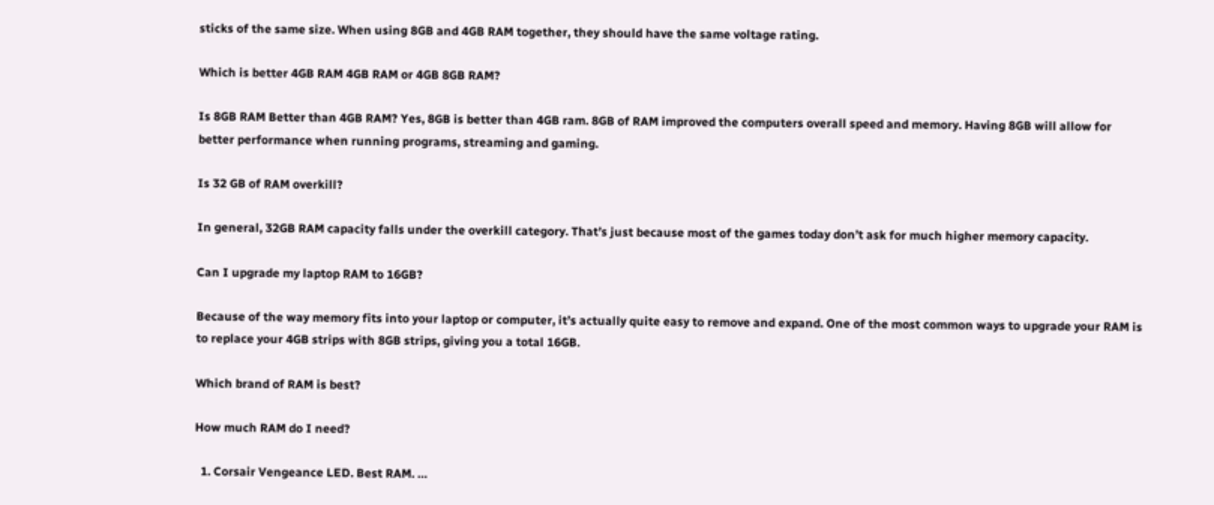sticks of the same size. When using 8GB and 4GB RAM together, they should have the same voltage rating.

Which is better 4GB RAM 4GB RAM or 4GB 8GB RAM?

Is 8GB RAM Better than 4GB RAM? Yes, 8GB is better than 4GB ram. 8GB of RAM improved the computers overall speed and memory. Having 8GB will allow for better performance when running programs, streaming and gaming.

Is 32 GB of RAM overkill?

In general, 32GB RAM capacity falls under the overkill category. That’s just because most of the games today don’t ask for much higher memory capacity.

Can I upgrade my laptop RAM to 16GB?

Because of the way memory fits into your laptop or computer, it’s actually quite easy to remove and expand. One of the most common ways to upgrade your RAM is to replace your 4GB strips with 8GB strips, giving you a total 16GB.

Which brand of RAM is best?

How much RAM do I need?

  1. Corsair Vengeance LED. Best RAM. …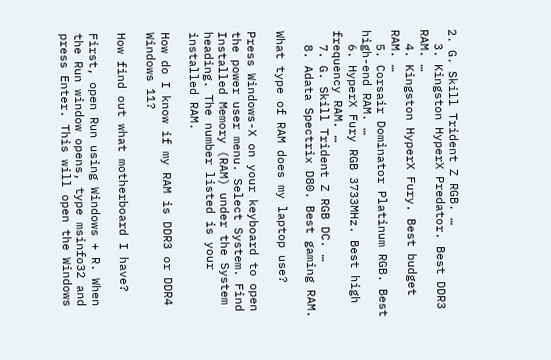2. G. Skill Trident Z RGB. …
  3. Kingston HyperX Predator. Best DDR3 RAM. …
  4. Kingston HyperX Fury. Best budget RAM. …
  5. Corsair Dominator Platinum RGB. Best high-end RAM. …
  6. HyperX Fury RGB 3733MHz. Best high frequency RAM. …
  7. G. Skill Trident Z RGB DC. …
  8. Adata Spectrix D80. Best gaming RAM.

What type of RAM does my laptop use?

Press Windows-X on your keyboard to open the power user menu. Select System. Find Installed Memory (RAM) under the System heading. The number listed is your installed RAM.

How do I know if my RAM is DDR3 or DDR4 Windows 11?

How find out what motherboard I have?

First, open Run using Windows + R. When the Run window opens, type msinfo32 and press Enter. This will open the Windows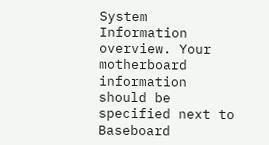System Information overview. Your motherboard information should be specified next to Baseboard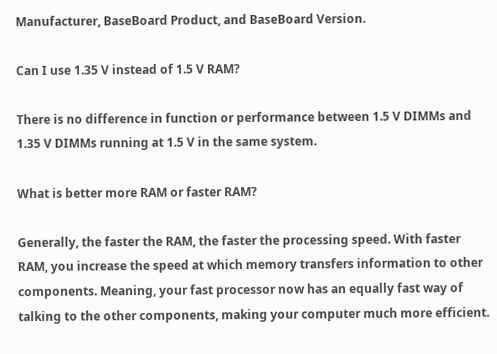Manufacturer, BaseBoard Product, and BaseBoard Version.

Can I use 1.35 V instead of 1.5 V RAM?

There is no difference in function or performance between 1.5 V DIMMs and 1.35 V DIMMs running at 1.5 V in the same system.

What is better more RAM or faster RAM?

Generally, the faster the RAM, the faster the processing speed. With faster RAM, you increase the speed at which memory transfers information to other components. Meaning, your fast processor now has an equally fast way of talking to the other components, making your computer much more efficient.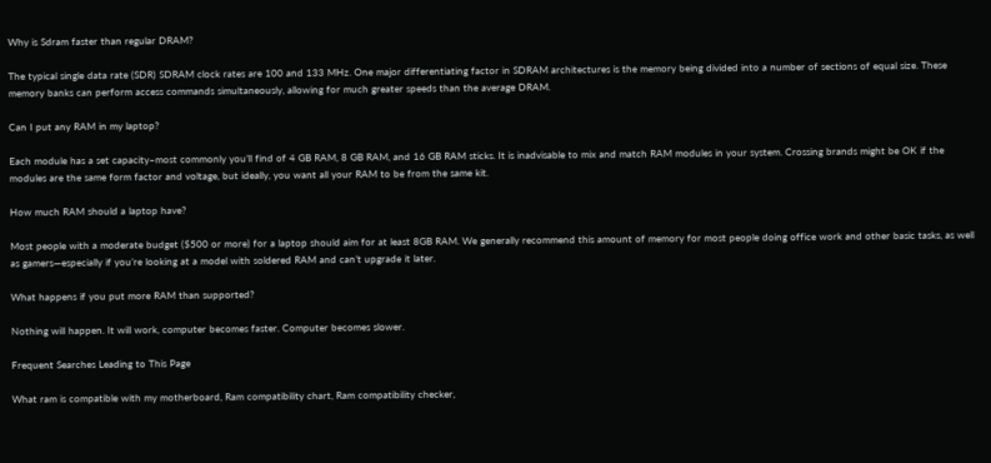Why is Sdram faster than regular DRAM?

The typical single data rate (SDR) SDRAM clock rates are 100 and 133 MHz. One major differentiating factor in SDRAM architectures is the memory being divided into a number of sections of equal size. These memory banks can perform access commands simultaneously, allowing for much greater speeds than the average DRAM.

Can I put any RAM in my laptop?

Each module has a set capacity–most commonly you’ll find of 4 GB RAM, 8 GB RAM, and 16 GB RAM sticks. It is inadvisable to mix and match RAM modules in your system. Crossing brands might be OK if the modules are the same form factor and voltage, but ideally, you want all your RAM to be from the same kit.

How much RAM should a laptop have?

Most people with a moderate budget ($500 or more) for a laptop should aim for at least 8GB RAM. We generally recommend this amount of memory for most people doing office work and other basic tasks, as well as gamers—especially if you’re looking at a model with soldered RAM and can’t upgrade it later.

What happens if you put more RAM than supported?

Nothing will happen. It will work, computer becomes faster. Computer becomes slower.

Frequent Searches Leading to This Page

What ram is compatible with my motherboard, Ram compatibility chart, Ram compatibility checker,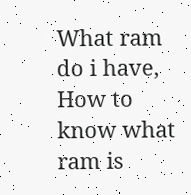What ram do i have, How to know what ram is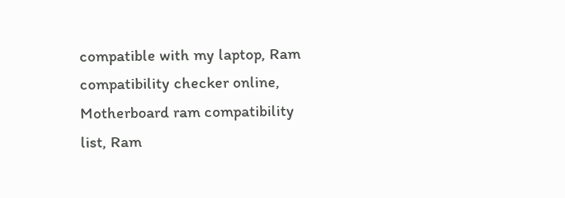compatible with my laptop, Ram compatibility checker online, Motherboard ram compatibility list, Ram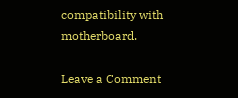compatibility with motherboard.

Leave a Comment